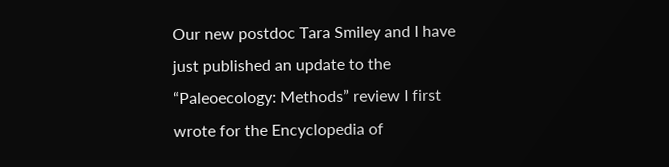Our new postdoc Tara Smiley and I have just published an update to the “Paleoecology: Methods” review I first wrote for the Encyclopedia of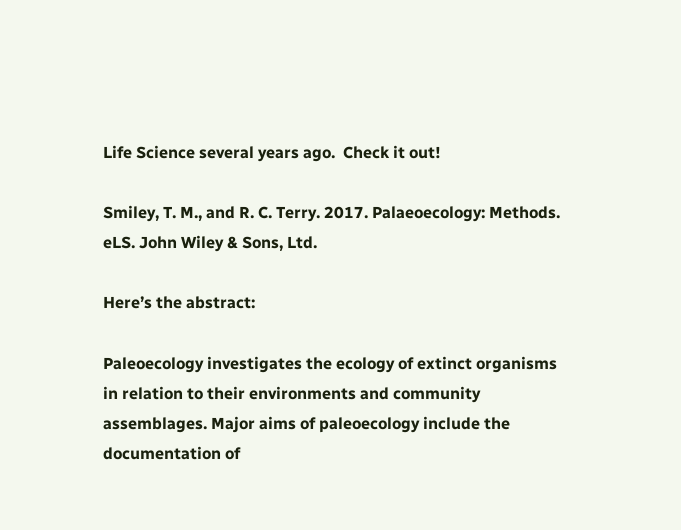Life Science several years ago.  Check it out!

Smiley, T. M., and R. C. Terry. 2017. Palaeoecology: Methods. eLS. John Wiley & Sons, Ltd.

Here’s the abstract:

Paleoecology investigates the ecology of extinct organisms in relation to their environments and community assemblages. Major aims of paleoecology include the documentation of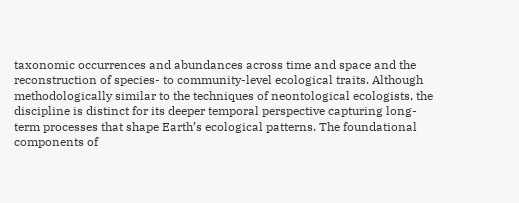taxonomic occurrences and abundances across time and space and the reconstruction of species- to community-level ecological traits. Although methodologically similar to the techniques of neontological ecologists, the discipline is distinct for its deeper temporal perspective capturing long-term processes that shape Earth’s ecological patterns. The foundational components of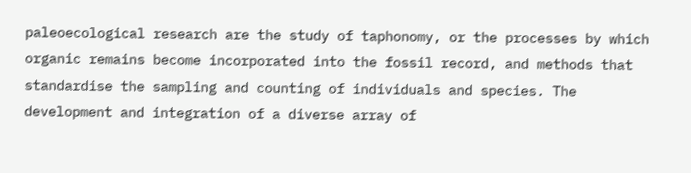paleoecological research are the study of taphonomy, or the processes by which organic remains become incorporated into the fossil record, and methods that standardise the sampling and counting of individuals and species. The development and integration of a diverse array of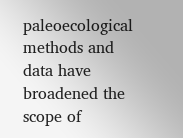paleoecological methods and data have broadened the scope of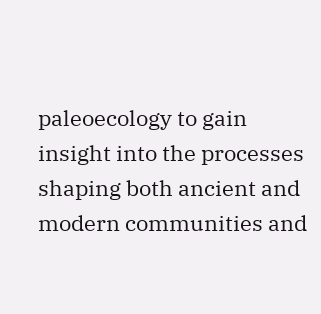paleoecology to gain insight into the processes shaping both ancient and modern communities and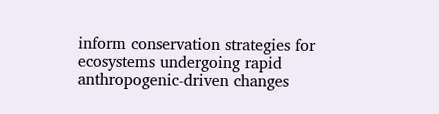inform conservation strategies for ecosystems undergoing rapid anthropogenic-driven changes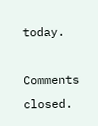today.

Comments closed.